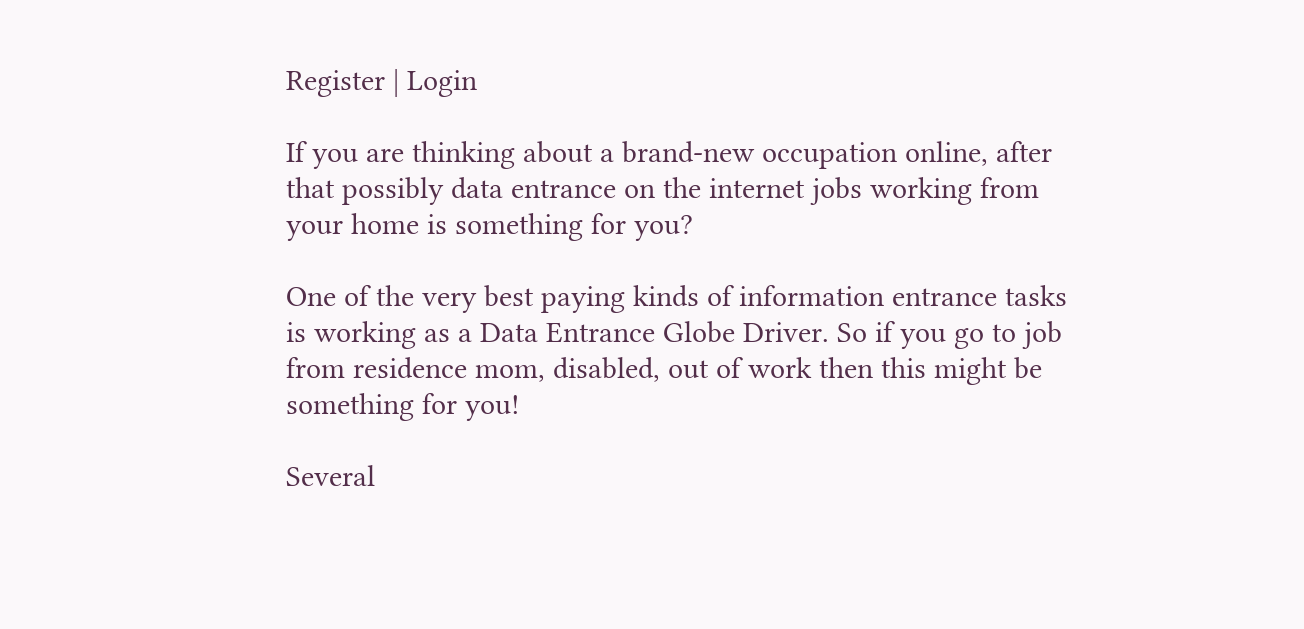Register | Login

If you are thinking about a brand-new occupation online, after that possibly data entrance on the internet jobs working from your home is something for you?

One of the very best paying kinds of information entrance tasks is working as a Data Entrance Globe Driver. So if you go to job from residence mom, disabled, out of work then this might be something for you!

Several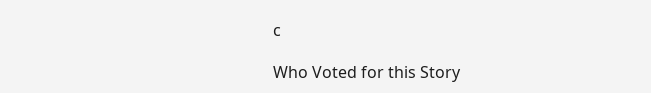c

Who Voted for this Story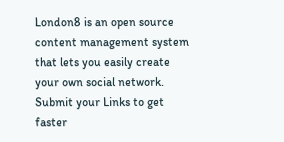London8 is an open source content management system that lets you easily create your own social network. Submit your Links to get faster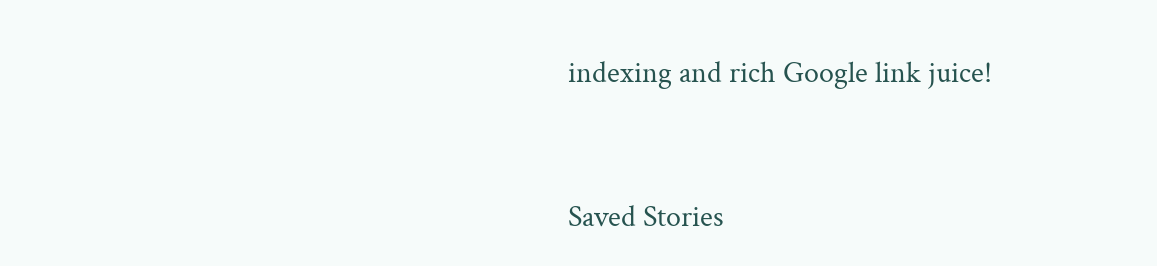indexing and rich Google link juice!



Saved Stories